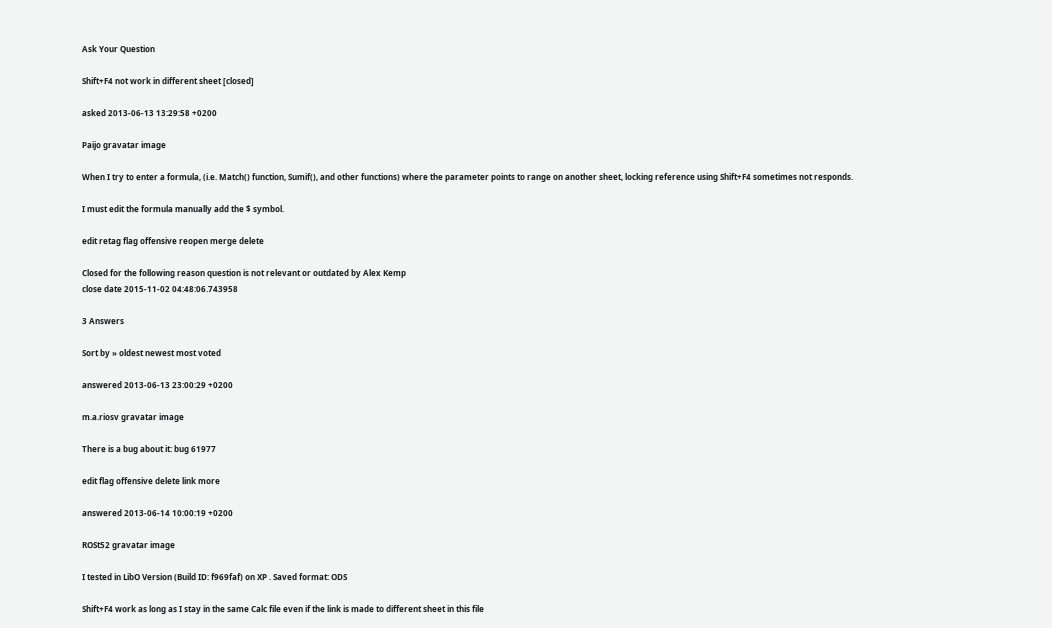Ask Your Question

Shift+F4 not work in different sheet [closed]

asked 2013-06-13 13:29:58 +0200

Paijo gravatar image

When I try to enter a formula, (i.e. Match() function, Sumif(), and other functions) where the parameter points to range on another sheet, locking reference using Shift+F4 sometimes not responds.

I must edit the formula manually add the $ symbol.

edit retag flag offensive reopen merge delete

Closed for the following reason question is not relevant or outdated by Alex Kemp
close date 2015-11-02 04:48:06.743958

3 Answers

Sort by » oldest newest most voted

answered 2013-06-13 23:00:29 +0200

m.a.riosv gravatar image

There is a bug about it: bug 61977

edit flag offensive delete link more

answered 2013-06-14 10:00:19 +0200

ROSt52 gravatar image

I tested in LibO Version (Build ID: f969faf) on XP . Saved format: ODS

Shift+F4 work as long as I stay in the same Calc file even if the link is made to different sheet in this file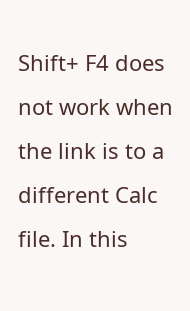Shift+ F4 does not work when the link is to a different Calc file. In this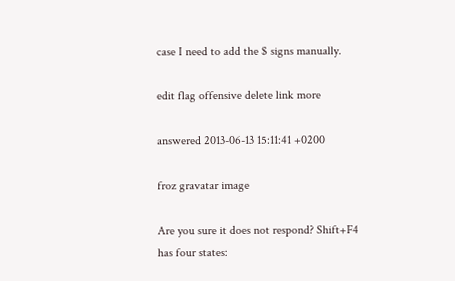case I need to add the $ signs manually.

edit flag offensive delete link more

answered 2013-06-13 15:11:41 +0200

froz gravatar image

Are you sure it does not respond? Shift+F4 has four states: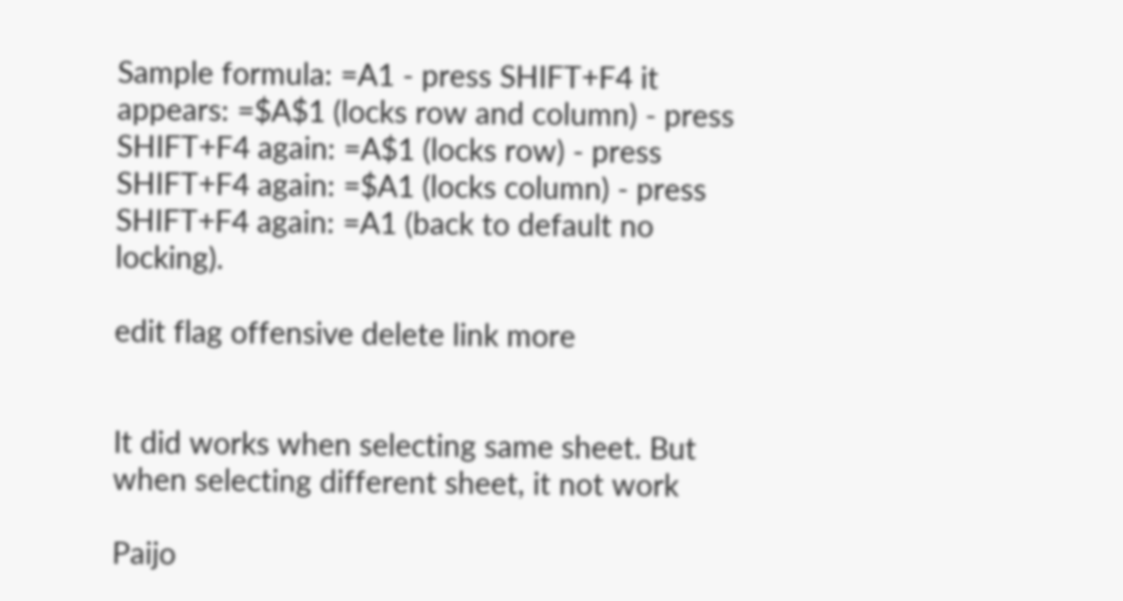Sample formula: =A1 - press SHIFT+F4 it appears: =$A$1 (locks row and column) - press SHIFT+F4 again: =A$1 (locks row) - press SHIFT+F4 again: =$A1 (locks column) - press SHIFT+F4 again: =A1 (back to default no locking).

edit flag offensive delete link more


It did works when selecting same sheet. But when selecting different sheet, it not work

Paijo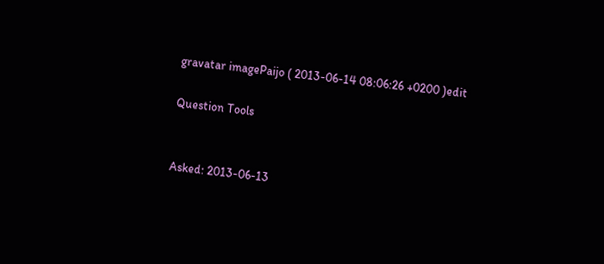gravatar imagePaijo ( 2013-06-14 08:06:26 +0200 )edit

Question Tools


Asked: 2013-06-13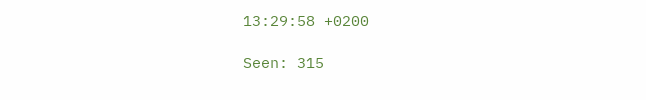13:29:58 +0200

Seen: 315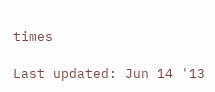times

Last updated: Jun 14 '13